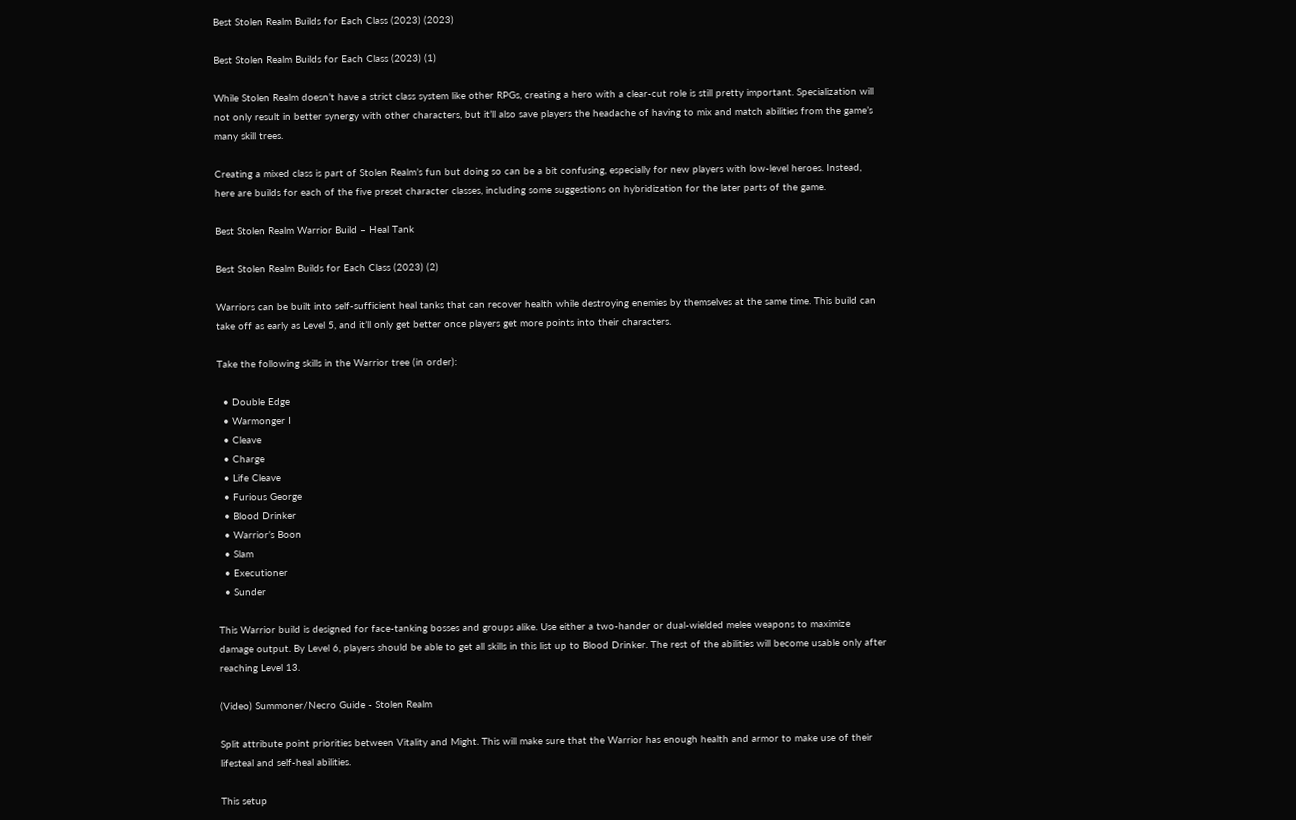Best Stolen Realm Builds for Each Class (2023) (2023)

Best Stolen Realm Builds for Each Class (2023) (1)

While Stolen Realm doesn’t have a strict class system like other RPGs, creating a hero with a clear-cut role is still pretty important. Specialization will not only result in better synergy with other characters, but it’ll also save players the headache of having to mix and match abilities from the game’s many skill trees.

Creating a mixed class is part of Stolen Realm’s fun but doing so can be a bit confusing, especially for new players with low-level heroes. Instead, here are builds for each of the five preset character classes, including some suggestions on hybridization for the later parts of the game.

Best Stolen Realm Warrior Build – Heal Tank

Best Stolen Realm Builds for Each Class (2023) (2)

Warriors can be built into self-sufficient heal tanks that can recover health while destroying enemies by themselves at the same time. This build can take off as early as Level 5, and it’ll only get better once players get more points into their characters.

Take the following skills in the Warrior tree (in order):

  • Double Edge
  • Warmonger I
  • Cleave
  • Charge
  • Life Cleave
  • Furious George
  • Blood Drinker
  • Warrior’s Boon
  • Slam
  • Executioner
  • Sunder

This Warrior build is designed for face-tanking bosses and groups alike. Use either a two-hander or dual-wielded melee weapons to maximize damage output. By Level 6, players should be able to get all skills in this list up to Blood Drinker. The rest of the abilities will become usable only after reaching Level 13.

(Video) Summoner/Necro Guide - Stolen Realm

Split attribute point priorities between Vitality and Might. This will make sure that the Warrior has enough health and armor to make use of their lifesteal and self-heal abilities.

This setup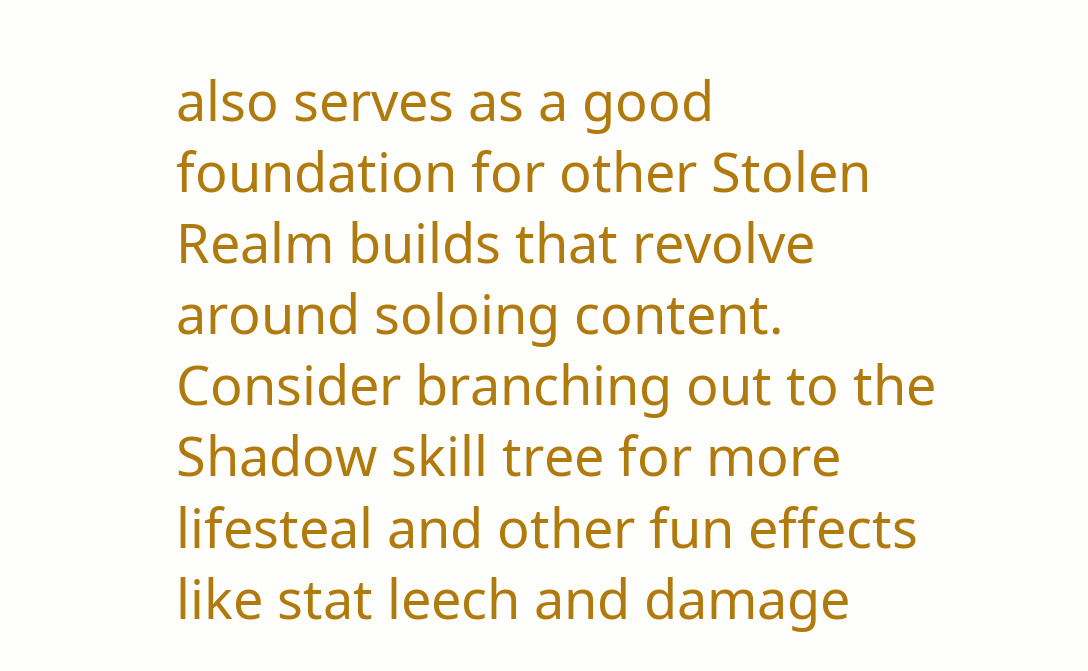also serves as a good foundation for other Stolen Realm builds that revolve around soloing content. Consider branching out to the Shadow skill tree for more lifesteal and other fun effects like stat leech and damage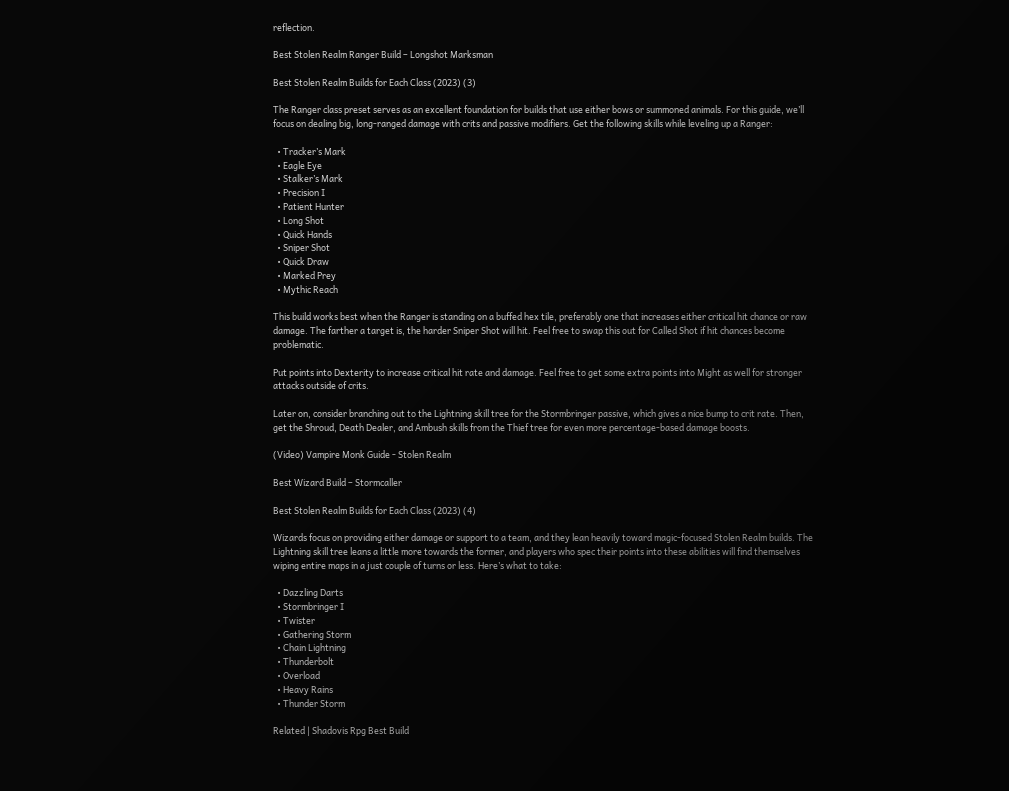reflection.

Best Stolen Realm Ranger Build – Longshot Marksman

Best Stolen Realm Builds for Each Class (2023) (3)

The Ranger class preset serves as an excellent foundation for builds that use either bows or summoned animals. For this guide, we’ll focus on dealing big, long-ranged damage with crits and passive modifiers. Get the following skills while leveling up a Ranger:

  • Tracker’s Mark
  • Eagle Eye
  • Stalker’s Mark
  • Precision I
  • Patient Hunter
  • Long Shot
  • Quick Hands
  • Sniper Shot
  • Quick Draw
  • Marked Prey
  • Mythic Reach

This build works best when the Ranger is standing on a buffed hex tile, preferably one that increases either critical hit chance or raw damage. The farther a target is, the harder Sniper Shot will hit. Feel free to swap this out for Called Shot if hit chances become problematic.

Put points into Dexterity to increase critical hit rate and damage. Feel free to get some extra points into Might as well for stronger attacks outside of crits.

Later on, consider branching out to the Lightning skill tree for the Stormbringer passive, which gives a nice bump to crit rate. Then, get the Shroud, Death Dealer, and Ambush skills from the Thief tree for even more percentage-based damage boosts.

(Video) Vampire Monk Guide - Stolen Realm

Best Wizard Build – Stormcaller

Best Stolen Realm Builds for Each Class (2023) (4)

Wizards focus on providing either damage or support to a team, and they lean heavily toward magic-focused Stolen Realm builds. The Lightning skill tree leans a little more towards the former, and players who spec their points into these abilities will find themselves wiping entire maps in a just couple of turns or less. Here’s what to take:

  • Dazzling Darts
  • Stormbringer I
  • Twister
  • Gathering Storm
  • Chain Lightning
  • Thunderbolt
  • Overload
  • Heavy Rains
  • Thunder Storm

Related | Shadovis Rpg Best Build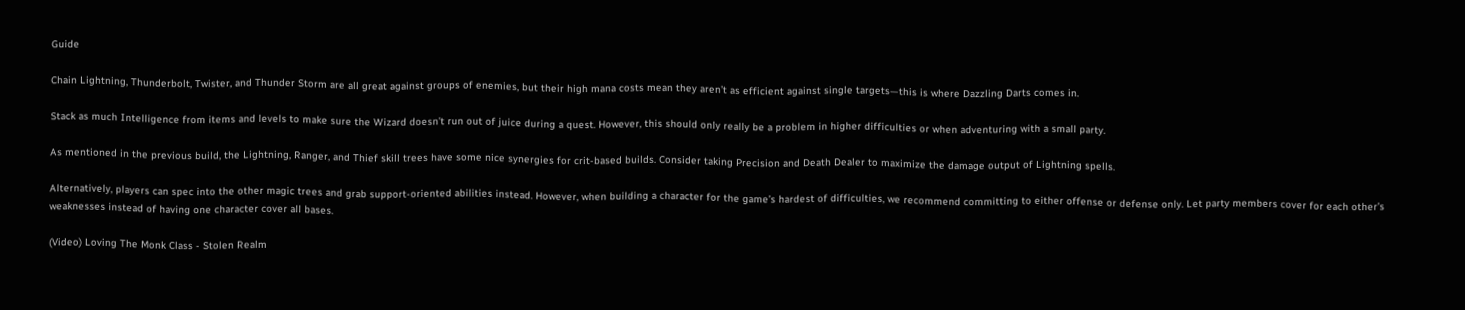Guide

Chain Lightning, Thunderbolt, Twister, and Thunder Storm are all great against groups of enemies, but their high mana costs mean they aren’t as efficient against single targets—this is where Dazzling Darts comes in.

Stack as much Intelligence from items and levels to make sure the Wizard doesn’t run out of juice during a quest. However, this should only really be a problem in higher difficulties or when adventuring with a small party.

As mentioned in the previous build, the Lightning, Ranger, and Thief skill trees have some nice synergies for crit-based builds. Consider taking Precision and Death Dealer to maximize the damage output of Lightning spells.

Alternatively, players can spec into the other magic trees and grab support-oriented abilities instead. However, when building a character for the game’s hardest of difficulties, we recommend committing to either offense or defense only. Let party members cover for each other’s weaknesses instead of having one character cover all bases.

(Video) Loving The Monk Class - Stolen Realm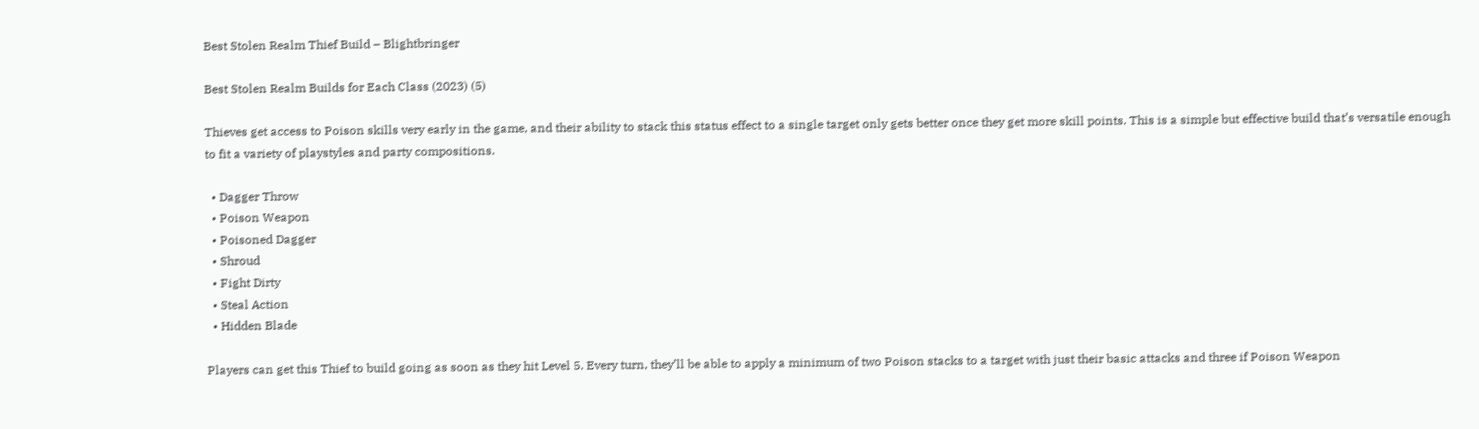Best Stolen Realm Thief Build – Blightbringer

Best Stolen Realm Builds for Each Class (2023) (5)

Thieves get access to Poison skills very early in the game, and their ability to stack this status effect to a single target only gets better once they get more skill points. This is a simple but effective build that’s versatile enough to fit a variety of playstyles and party compositions.

  • Dagger Throw
  • Poison Weapon
  • Poisoned Dagger
  • Shroud
  • Fight Dirty
  • Steal Action
  • Hidden Blade

Players can get this Thief to build going as soon as they hit Level 5. Every turn, they’ll be able to apply a minimum of two Poison stacks to a target with just their basic attacks and three if Poison Weapon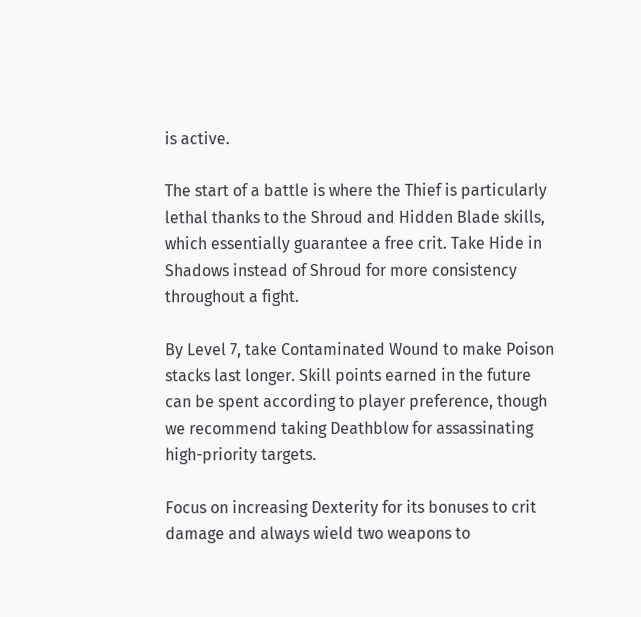is active.

The start of a battle is where the Thief is particularly lethal thanks to the Shroud and Hidden Blade skills, which essentially guarantee a free crit. Take Hide in Shadows instead of Shroud for more consistency throughout a fight.

By Level 7, take Contaminated Wound to make Poison stacks last longer. Skill points earned in the future can be spent according to player preference, though we recommend taking Deathblow for assassinating high-priority targets.

Focus on increasing Dexterity for its bonuses to crit damage and always wield two weapons to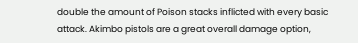double the amount of Poison stacks inflicted with every basic attack. Akimbo pistols are a great overall damage option,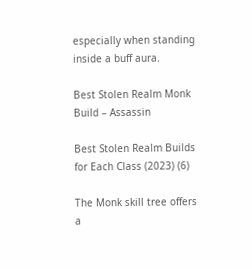especially when standing inside a buff aura.

Best Stolen Realm Monk Build – Assassin

Best Stolen Realm Builds for Each Class (2023) (6)

The Monk skill tree offers a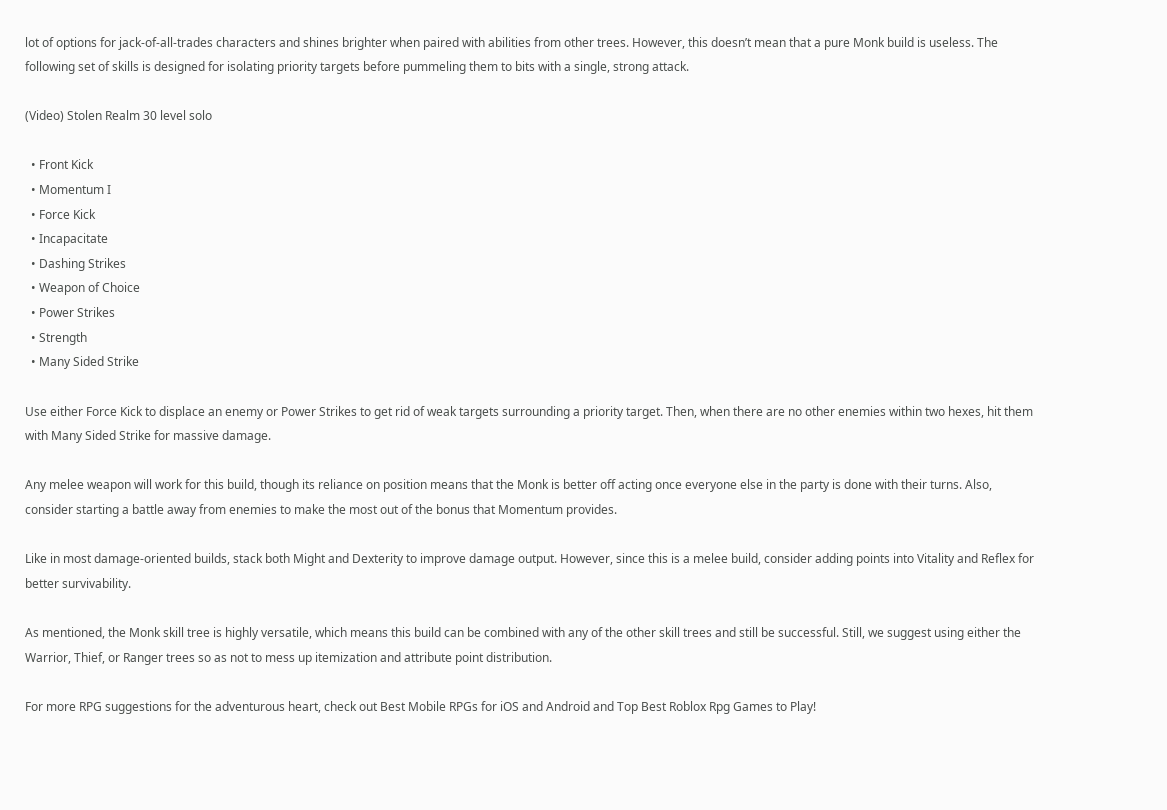lot of options for jack-of-all-trades characters and shines brighter when paired with abilities from other trees. However, this doesn’t mean that a pure Monk build is useless. The following set of skills is designed for isolating priority targets before pummeling them to bits with a single, strong attack.

(Video) Stolen Realm 30 level solo

  • Front Kick
  • Momentum I
  • Force Kick
  • Incapacitate
  • Dashing Strikes
  • Weapon of Choice
  • Power Strikes
  • Strength
  • Many Sided Strike

Use either Force Kick to displace an enemy or Power Strikes to get rid of weak targets surrounding a priority target. Then, when there are no other enemies within two hexes, hit them with Many Sided Strike for massive damage.

Any melee weapon will work for this build, though its reliance on position means that the Monk is better off acting once everyone else in the party is done with their turns. Also, consider starting a battle away from enemies to make the most out of the bonus that Momentum provides.

Like in most damage-oriented builds, stack both Might and Dexterity to improve damage output. However, since this is a melee build, consider adding points into Vitality and Reflex for better survivability.

As mentioned, the Monk skill tree is highly versatile, which means this build can be combined with any of the other skill trees and still be successful. Still, we suggest using either the Warrior, Thief, or Ranger trees so as not to mess up itemization and attribute point distribution.

For more RPG suggestions for the adventurous heart, check out Best Mobile RPGs for iOS and Android and Top Best Roblox Rpg Games to Play!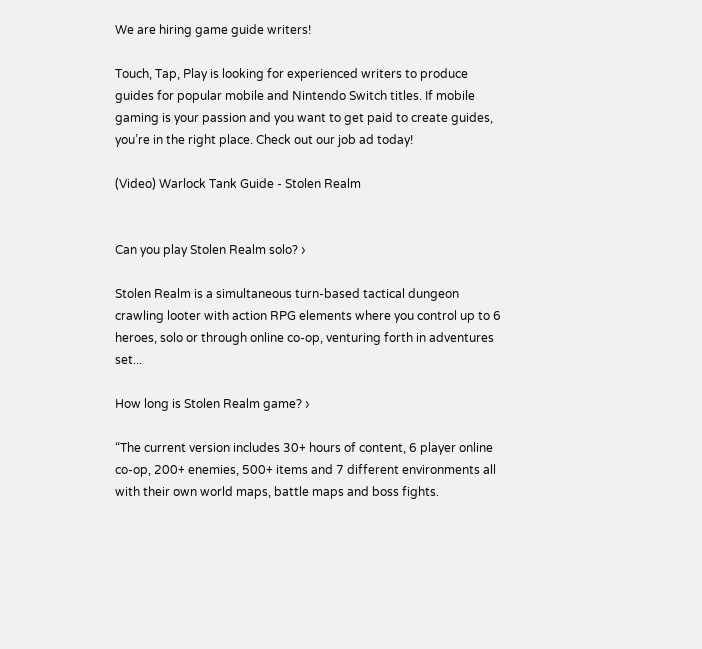We are hiring game guide writers!

Touch, Tap, Play is looking for experienced writers to produce guides for popular mobile and Nintendo Switch titles. If mobile gaming is your passion and you want to get paid to create guides, you’re in the right place. Check out our job ad today!

(Video) Warlock Tank Guide - Stolen Realm


Can you play Stolen Realm solo? ›

Stolen Realm is a simultaneous turn-based tactical dungeon crawling looter with action RPG elements where you control up to 6 heroes, solo or through online co-op, venturing forth in adventures set...

How long is Stolen Realm game? ›

“The current version includes 30+ hours of content, 6 player online co-op, 200+ enemies, 500+ items and 7 different environments all with their own world maps, battle maps and boss fights.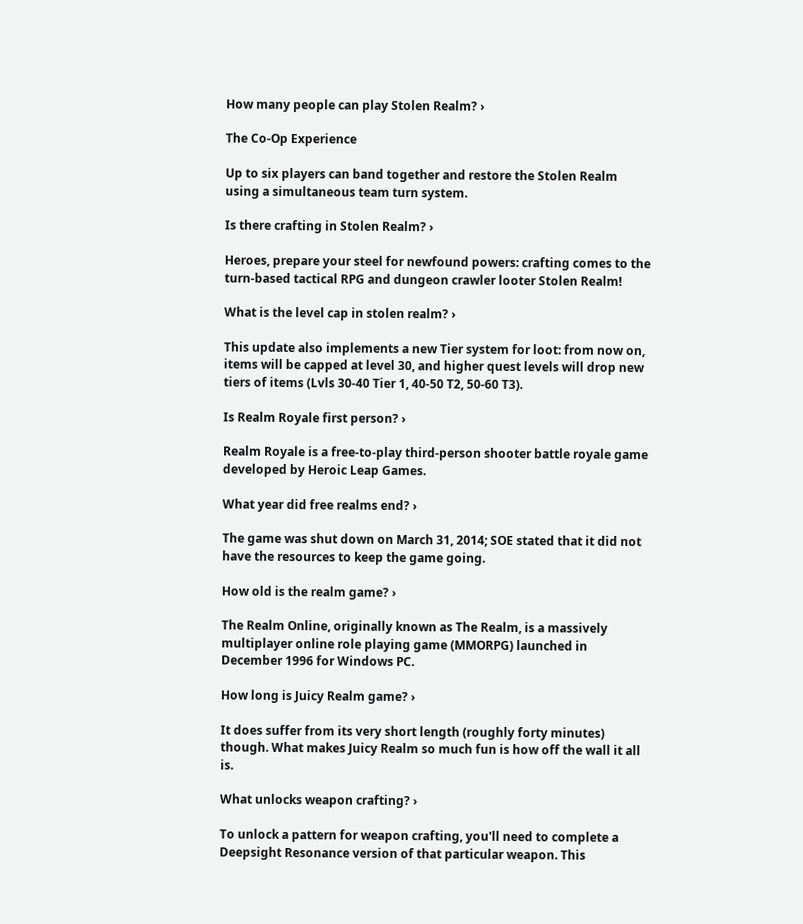How many people can play Stolen Realm? ›

The Co-Op Experience

Up to six players can band together and restore the Stolen Realm using a simultaneous team turn system.

Is there crafting in Stolen Realm? ›

Heroes, prepare your steel for newfound powers: crafting comes to the turn-based tactical RPG and dungeon crawler looter Stolen Realm!

What is the level cap in stolen realm? ›

This update also implements a new Tier system for loot: from now on, items will be capped at level 30, and higher quest levels will drop new tiers of items (Lvls 30-40 Tier 1, 40-50 T2, 50-60 T3).

Is Realm Royale first person? ›

Realm Royale is a free-to-play third-person shooter battle royale game developed by Heroic Leap Games.

What year did free realms end? ›

The game was shut down on March 31, 2014; SOE stated that it did not have the resources to keep the game going.

How old is the realm game? ›

The Realm Online, originally known as The Realm, is a massively multiplayer online role playing game (MMORPG) launched in December 1996 for Windows PC.

How long is Juicy Realm game? ›

It does suffer from its very short length (roughly forty minutes) though. What makes Juicy Realm so much fun is how off the wall it all is.

What unlocks weapon crafting? ›

To unlock a pattern for weapon crafting, you'll need to complete a Deepsight Resonance version of that particular weapon. This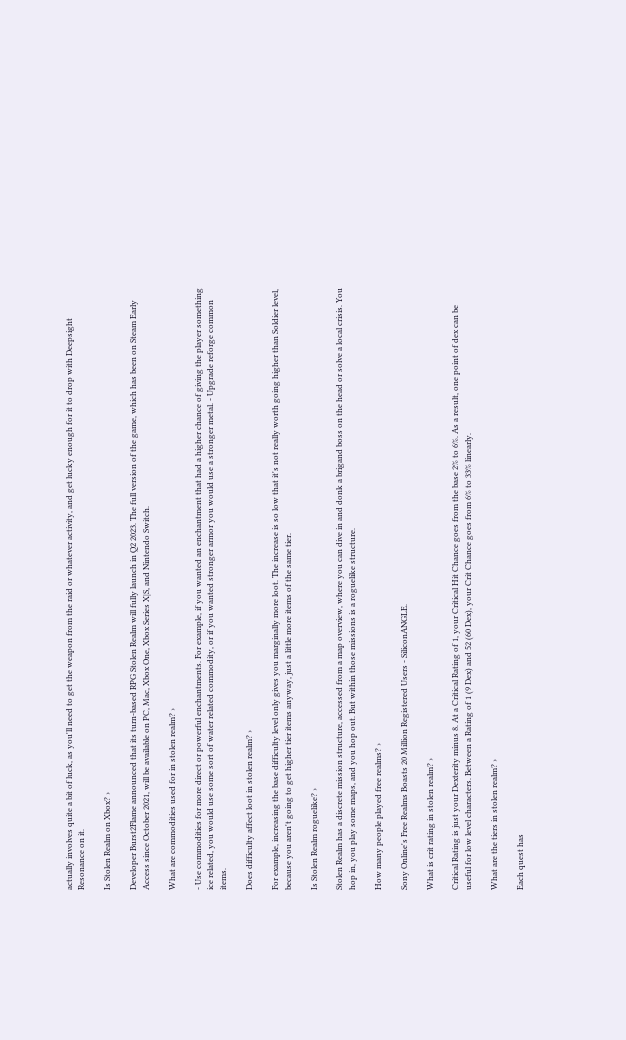actually involves quite a bit of luck, as you'll need to get the weapon from the raid or whatever activity, and get lucky enough for it to drop with Deepsight Resonance on it.

Is Stolen Realm on Xbox? ›

Developer Burst2Flame announced that its turn-based RPG Stolen Realm will fully launch in Q2 2023. The full version of the game, which has been on Steam Early Access since October 2021, will be available on PC, Mac, Xbox One, Xbox Series X|S, and Nintendo Switch.

What are commodities used for in stolen realm? ›

- Use commodities for more direct or powerful enchantments. For example, if you wanted an enchantment that had a higher chance of giving the player something ice related, you would use some sort of water related commodity, or if you wanted stronger armor you would use a stronger metal. - Upgrade reforge common items.

Does difficulty affect loot in stolen realm? ›

For example, increasing the base difficulty level only gives you marginally more loot. The increase is so low that it's not really worth going higher than Soldier level, because you aren't going to get higher tier items anyway, just a little more items of the same tier.

Is Stolen Realm roguelike? ›

Stolen Realm has a discrete mission structure, accessed from a map overview, where you can dive in and donk a brigand boss on the head or solve a local crisis. You hop in, you play some maps, and you hop out. But within those missions is a roguelike structure.

How many people played free realms? ›

Sony Online's Free Realms Boasts 20 Million Registered Users - SiliconANGLE.

What is crit rating in stolen realm? ›

Critical Rating is just your Dexterity minus 8. At a Critical Rating of 1, your Critical Hit Chance goes from the base 2% to 6%. As a result, one point of dex can be useful for low level characters. Between a Rating of 1 (9 Dex) and 52 (60 Dex), your Crit Chance goes from 6% to 33% linearly.

What are the tiers in stolen realm? ›

Each quest has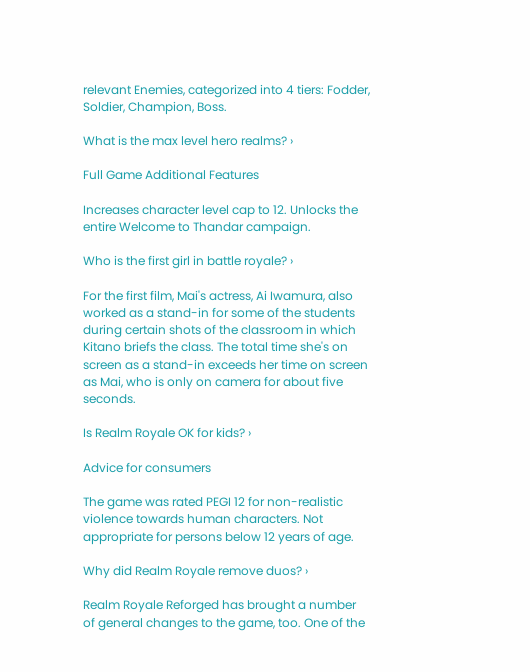relevant Enemies, categorized into 4 tiers: Fodder, Soldier, Champion, Boss.

What is the max level hero realms? ›

Full Game Additional Features

Increases character level cap to 12. Unlocks the entire Welcome to Thandar campaign.

Who is the first girl in battle royale? ›

For the first film, Mai's actress, Ai Iwamura, also worked as a stand-in for some of the students during certain shots of the classroom in which Kitano briefs the class. The total time she's on screen as a stand-in exceeds her time on screen as Mai, who is only on camera for about five seconds.

Is Realm Royale OK for kids? ›

Advice for consumers

The game was rated PEGI 12 for non-realistic violence towards human characters. Not appropriate for persons below 12 years of age.

Why did Realm Royale remove duos? ›

Realm Royale Reforged has brought a number of general changes to the game, too. One of the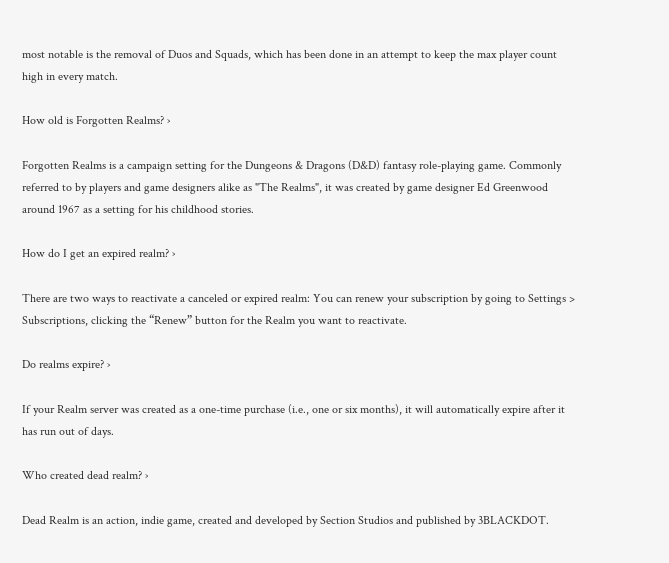most notable is the removal of Duos and Squads, which has been done in an attempt to keep the max player count high in every match.

How old is Forgotten Realms? ›

Forgotten Realms is a campaign setting for the Dungeons & Dragons (D&D) fantasy role-playing game. Commonly referred to by players and game designers alike as "The Realms", it was created by game designer Ed Greenwood around 1967 as a setting for his childhood stories.

How do I get an expired realm? ›

There are two ways to reactivate a canceled or expired realm: You can renew your subscription by going to Settings > Subscriptions, clicking the “Renew” button for the Realm you want to reactivate.

Do realms expire? ›

If your Realm server was created as a one-time purchase (i.e., one or six months), it will automatically expire after it has run out of days.

Who created dead realm? ›

Dead Realm is an action, indie game, created and developed by Section Studios and published by 3BLACKDOT.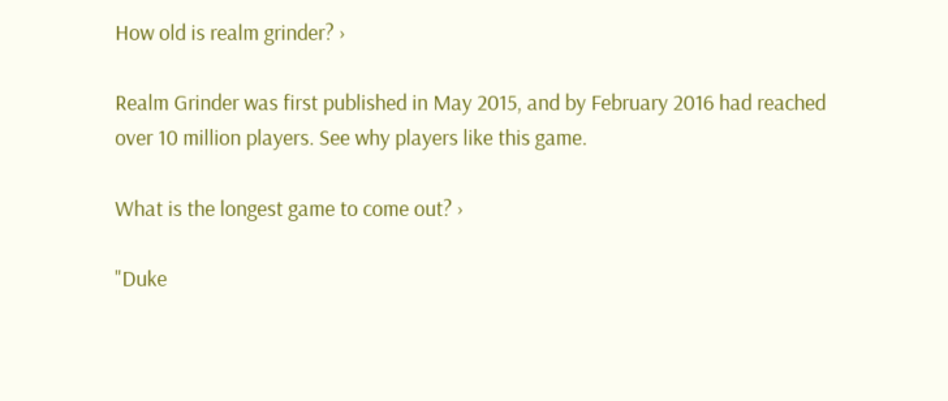How old is realm grinder? ›

Realm Grinder was first published in May 2015, and by February 2016 had reached over 10 million players. See why players like this game.

What is the longest game to come out? ›

"Duke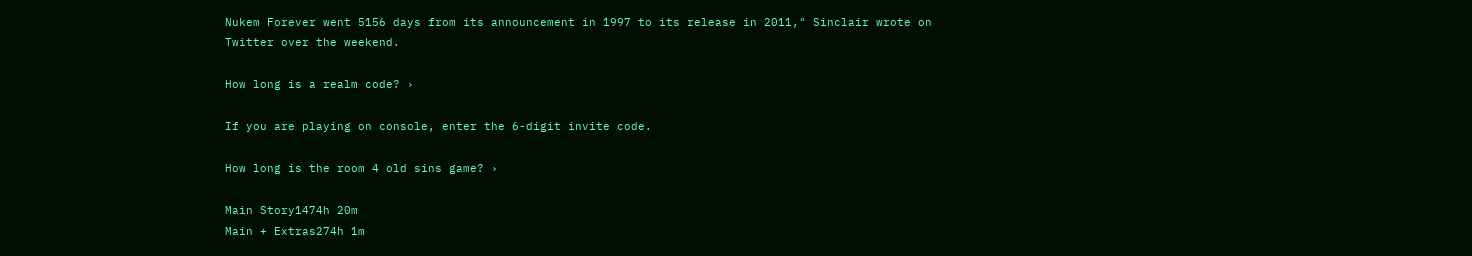Nukem Forever went 5156 days from its announcement in 1997 to its release in 2011," Sinclair wrote on Twitter over the weekend.

How long is a realm code? ›

If you are playing on console, enter the 6-digit invite code.

How long is the room 4 old sins game? ›

Main Story1474h 20m
Main + Extras274h 1m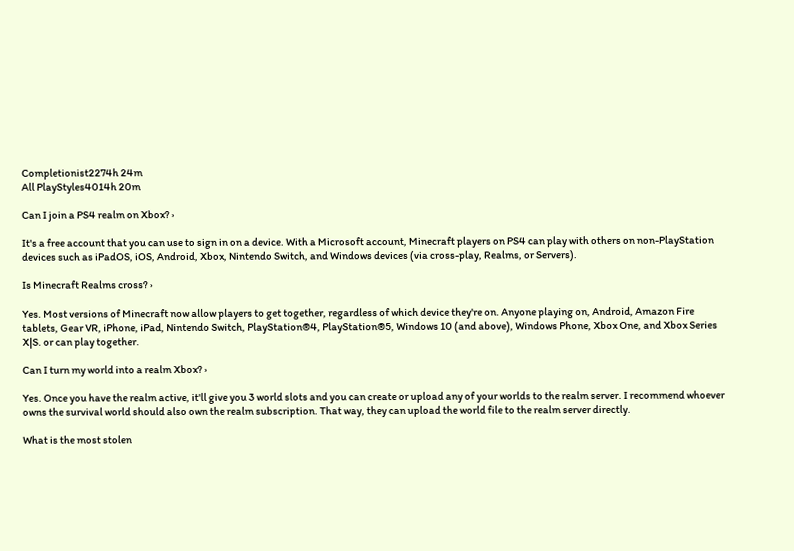Completionist2274h 24m
All PlayStyles4014h 20m

Can I join a PS4 realm on Xbox? ›

It's a free account that you can use to sign in on a device. With a Microsoft account, Minecraft players on PS4 can play with others on non-PlayStation devices such as iPadOS, iOS, Android, Xbox, Nintendo Switch, and Windows devices (via cross-play, Realms, or Servers).

Is Minecraft Realms cross? ›

Yes. Most versions of Minecraft now allow players to get together, regardless of which device they're on. Anyone playing on, Android, Amazon Fire tablets, Gear VR, iPhone, iPad, Nintendo Switch, PlayStation®4, PlayStation®5, Windows 10 (and above), Windows Phone, Xbox One, and Xbox Series X|S. or can play together.

Can I turn my world into a realm Xbox? ›

Yes. Once you have the realm active, it'll give you 3 world slots and you can create or upload any of your worlds to the realm server. I recommend whoever owns the survival world should also own the realm subscription. That way, they can upload the world file to the realm server directly.

What is the most stolen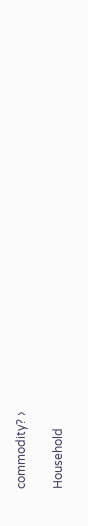commodity? ›

Household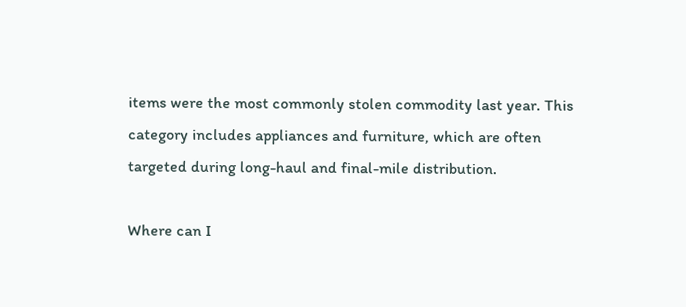items were the most commonly stolen commodity last year. This category includes appliances and furniture, which are often targeted during long-haul and final-mile distribution.

Where can I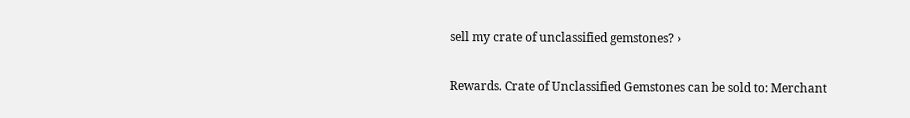sell my crate of unclassified gemstones? ›

Rewards. Crate of Unclassified Gemstones can be sold to: Merchant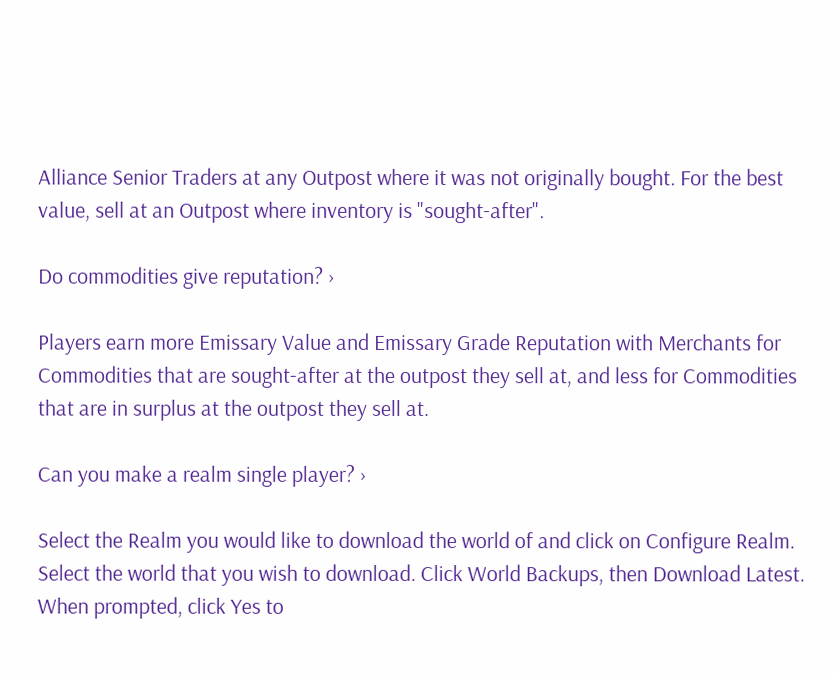Alliance Senior Traders at any Outpost where it was not originally bought. For the best value, sell at an Outpost where inventory is "sought-after".

Do commodities give reputation? ›

Players earn more Emissary Value and Emissary Grade Reputation with Merchants for Commodities that are sought-after at the outpost they sell at, and less for Commodities that are in surplus at the outpost they sell at.

Can you make a realm single player? ›

Select the Realm you would like to download the world of and click on Configure Realm. Select the world that you wish to download. Click World Backups, then Download Latest. When prompted, click Yes to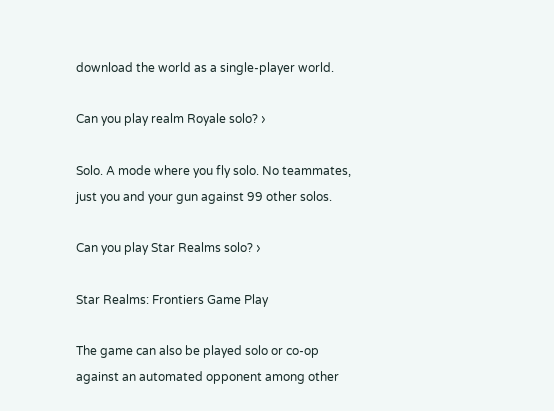download the world as a single-player world.

Can you play realm Royale solo? ›

Solo. A mode where you fly solo. No teammates, just you and your gun against 99 other solos.

Can you play Star Realms solo? ›

Star Realms: Frontiers Game Play

The game can also be played solo or co-op against an automated opponent among other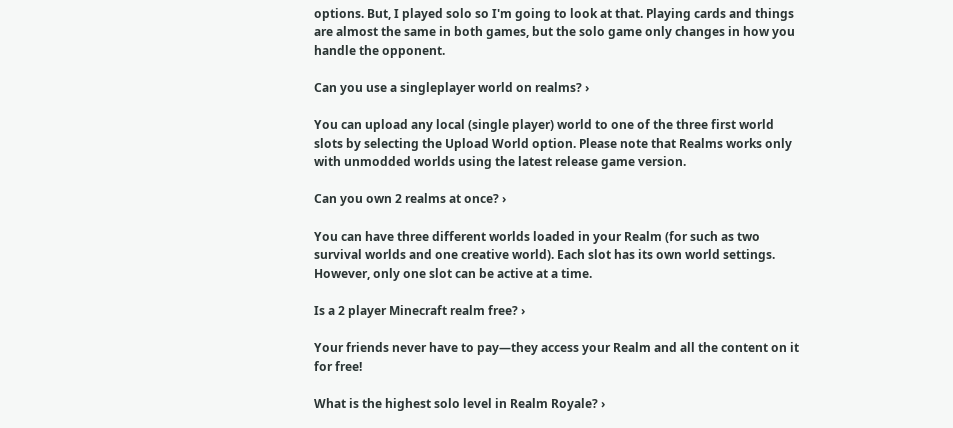options. But, I played solo so I'm going to look at that. Playing cards and things are almost the same in both games, but the solo game only changes in how you handle the opponent.

Can you use a singleplayer world on realms? ›

You can upload any local (single player) world to one of the three first world slots by selecting the Upload World option. Please note that Realms works only with unmodded worlds using the latest release game version.

Can you own 2 realms at once? ›

You can have three different worlds loaded in your Realm (for such as two survival worlds and one creative world). Each slot has its own world settings. However, only one slot can be active at a time.

Is a 2 player Minecraft realm free? ›

Your friends never have to pay—they access your Realm and all the content on it for free!

What is the highest solo level in Realm Royale? ›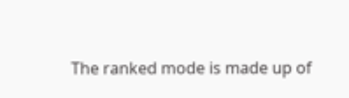The ranked mode is made up of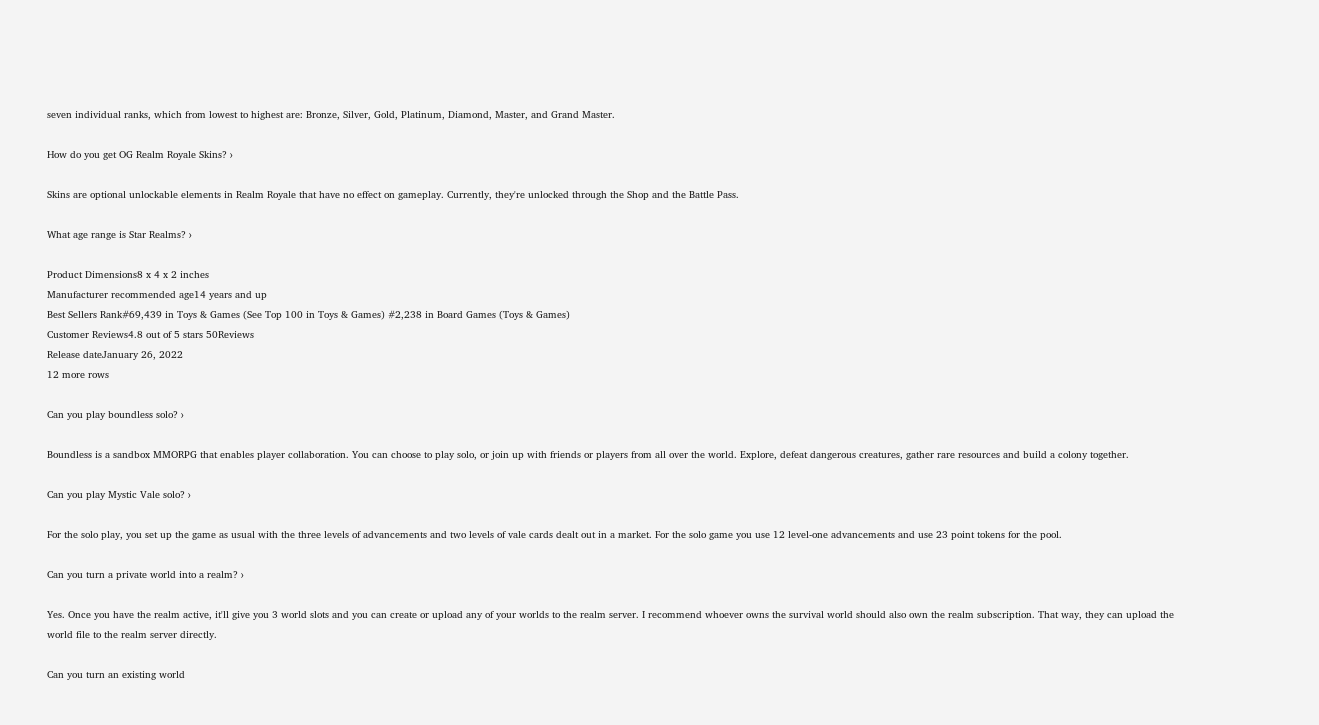seven individual ranks, which from lowest to highest are: Bronze, Silver, Gold, Platinum, Diamond, Master, and Grand Master.

How do you get OG Realm Royale Skins? ›

Skins are optional unlockable elements in Realm Royale that have no effect on gameplay. Currently, they're unlocked through the Shop and the Battle Pass.

What age range is Star Realms? ›

Product Dimensions8 x 4 x 2 inches
Manufacturer recommended age14 years and up
Best Sellers Rank#69,439 in Toys & Games (See Top 100 in Toys & Games) #2,238 in Board Games (Toys & Games)
Customer Reviews4.8 out of 5 stars 50Reviews
Release dateJanuary 26, 2022
12 more rows

Can you play boundless solo? ›

Boundless is a sandbox MMORPG that enables player collaboration. You can choose to play solo, or join up with friends or players from all over the world. Explore, defeat dangerous creatures, gather rare resources and build a colony together.

Can you play Mystic Vale solo? ›

For the solo play, you set up the game as usual with the three levels of advancements and two levels of vale cards dealt out in a market. For the solo game you use 12 level-one advancements and use 23 point tokens for the pool.

Can you turn a private world into a realm? ›

Yes. Once you have the realm active, it'll give you 3 world slots and you can create or upload any of your worlds to the realm server. I recommend whoever owns the survival world should also own the realm subscription. That way, they can upload the world file to the realm server directly.

Can you turn an existing world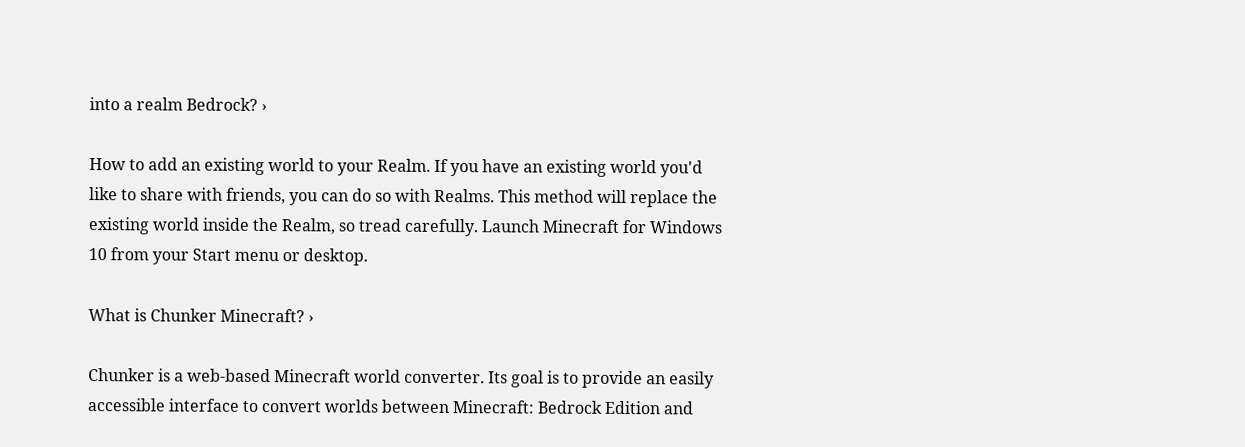into a realm Bedrock? ›

How to add an existing world to your Realm. If you have an existing world you'd like to share with friends, you can do so with Realms. This method will replace the existing world inside the Realm, so tread carefully. Launch Minecraft for Windows 10 from your Start menu or desktop.

What is Chunker Minecraft? ›

Chunker is a web-based Minecraft world converter. Its goal is to provide an easily accessible interface to convert worlds between Minecraft: Bedrock Edition and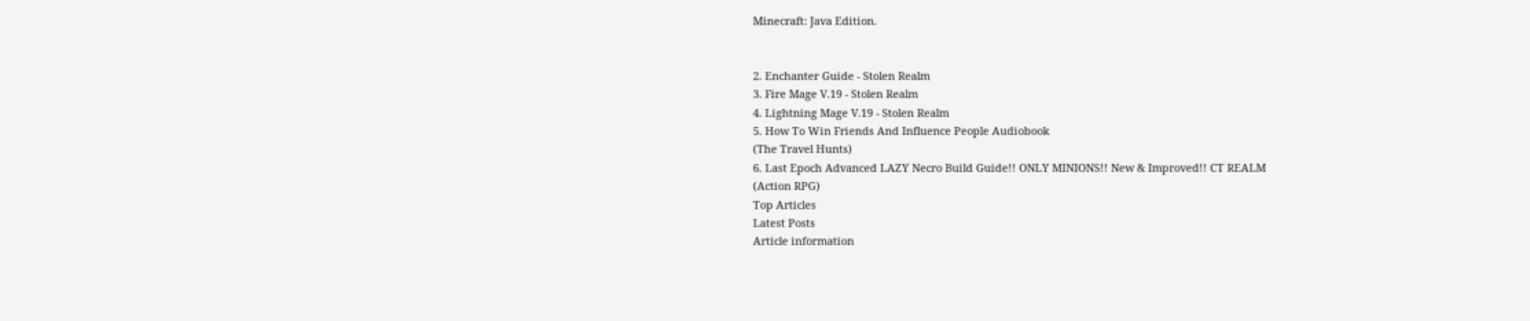Minecraft: Java Edition.


2. Enchanter Guide - Stolen Realm
3. Fire Mage V.19 - Stolen Realm
4. Lightning Mage V.19 - Stolen Realm
5. How To Win Friends And Influence People Audiobook
(The Travel Hunts)
6. Last Epoch Advanced LAZY Necro Build Guide!! ONLY MINIONS!! New & Improved!! CT REALM
(Action RPG)
Top Articles
Latest Posts
Article information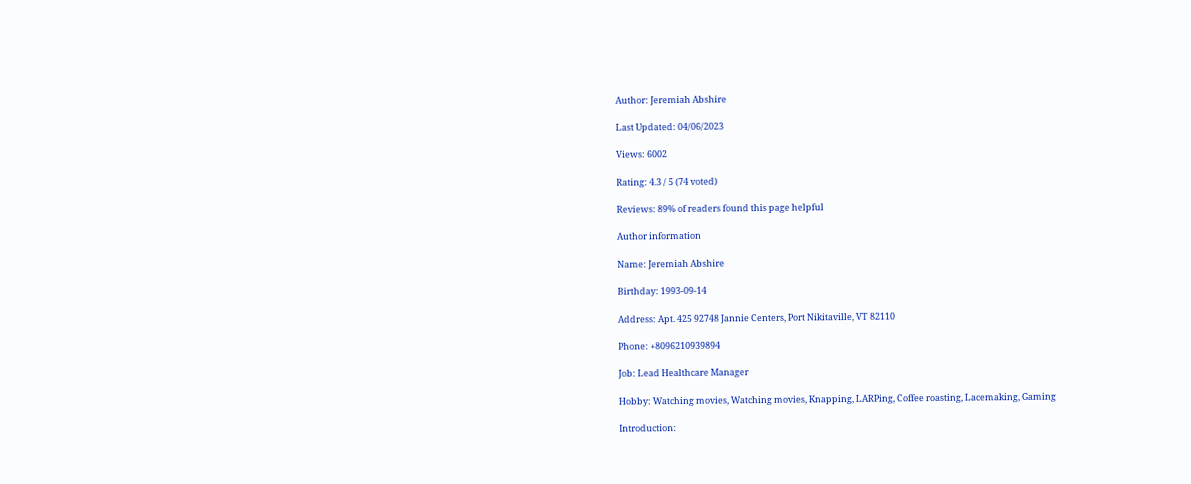Author: Jeremiah Abshire

Last Updated: 04/06/2023

Views: 6002

Rating: 4.3 / 5 (74 voted)

Reviews: 89% of readers found this page helpful

Author information

Name: Jeremiah Abshire

Birthday: 1993-09-14

Address: Apt. 425 92748 Jannie Centers, Port Nikitaville, VT 82110

Phone: +8096210939894

Job: Lead Healthcare Manager

Hobby: Watching movies, Watching movies, Knapping, LARPing, Coffee roasting, Lacemaking, Gaming

Introduction: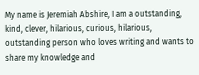My name is Jeremiah Abshire, I am a outstanding, kind, clever, hilarious, curious, hilarious, outstanding person who loves writing and wants to share my knowledge and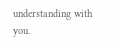understanding with you.